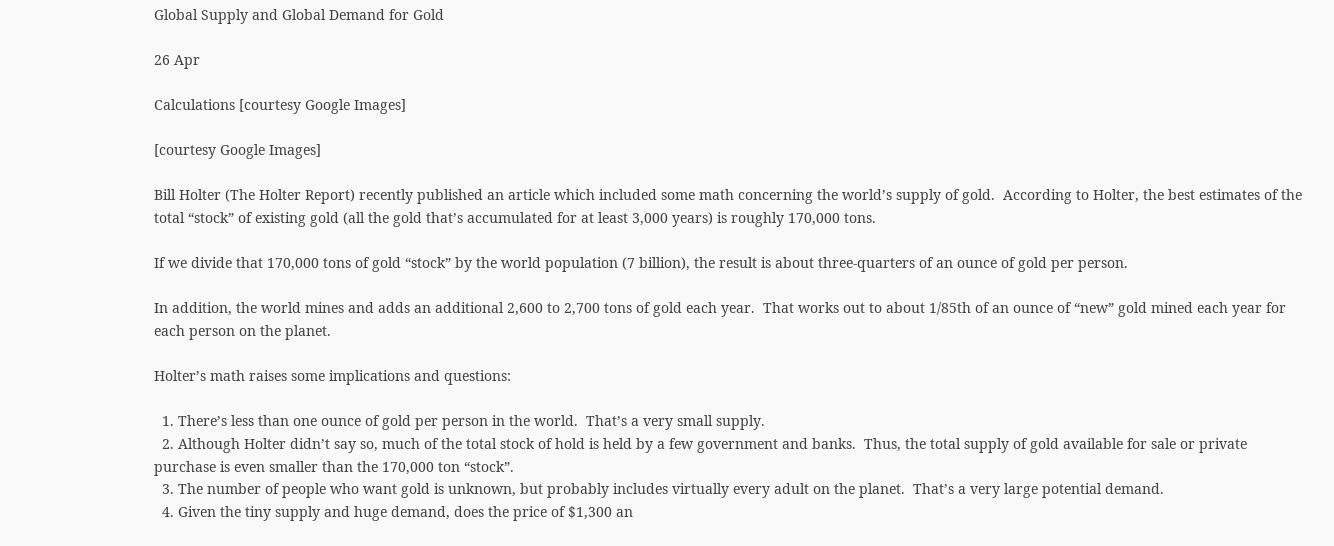Global Supply and Global Demand for Gold

26 Apr

Calculations [courtesy Google Images]

[courtesy Google Images]

Bill Holter (The Holter Report) recently published an article which included some math concerning the world’s supply of gold.  According to Holter, the best estimates of the total “stock” of existing gold (all the gold that’s accumulated for at least 3,000 years) is roughly 170,000 tons.

If we divide that 170,000 tons of gold “stock” by the world population (7 billion), the result is about three-quarters of an ounce of gold per person.

In addition, the world mines and adds an additional 2,600 to 2,700 tons of gold each year.  That works out to about 1/85th of an ounce of “new” gold mined each year for each person on the planet.

Holter’s math raises some implications and questions:

  1. There’s less than one ounce of gold per person in the world.  That’s a very small supply.
  2. Although Holter didn’t say so, much of the total stock of hold is held by a few government and banks.  Thus, the total supply of gold available for sale or private purchase is even smaller than the 170,000 ton “stock”.
  3. The number of people who want gold is unknown, but probably includes virtually every adult on the planet.  That’s a very large potential demand.
  4. Given the tiny supply and huge demand, does the price of $1,300 an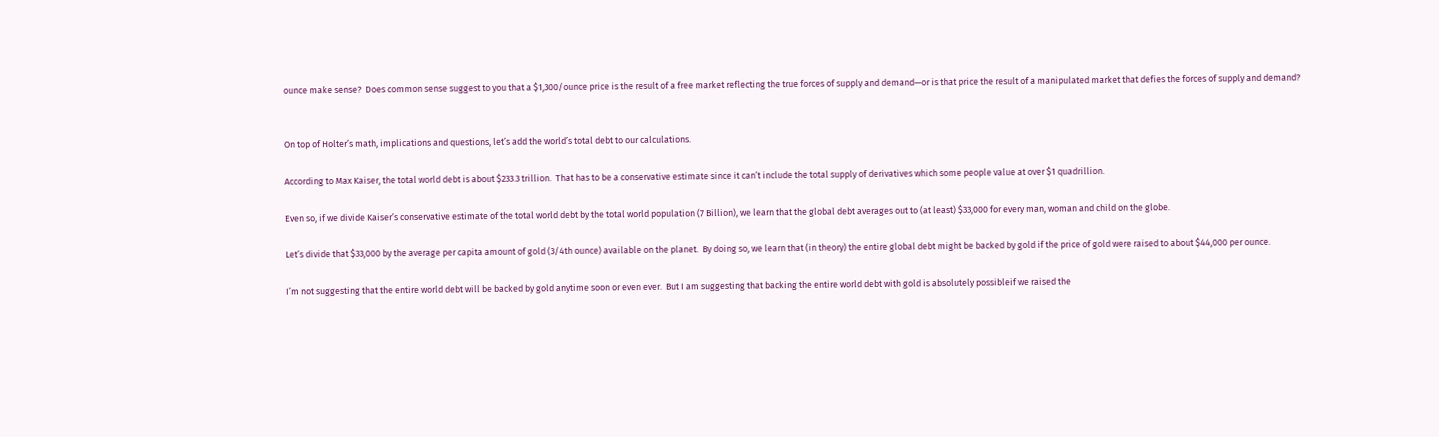ounce make sense?  Does common sense suggest to you that a $1,300/ounce price is the result of a free market reflecting the true forces of supply and demand—or is that price the result of a manipulated market that defies the forces of supply and demand?


On top of Holter’s math, implications and questions, let’s add the world’s total debt to our calculations.

According to Max Kaiser, the total world debt is about $233.3 trillion.  That has to be a conservative estimate since it can’t include the total supply of derivatives which some people value at over $1 quadrillion.

Even so, if we divide Kaiser’s conservative estimate of the total world debt by the total world population (7 Billion), we learn that the global debt averages out to (at least) $33,000 for every man, woman and child on the globe.

Let’s divide that $33,000 by the average per capita amount of gold (3/4th ounce) available on the planet.  By doing so, we learn that (in theory) the entire global debt might be backed by gold if the price of gold were raised to about $44,000 per ounce.

I’m not suggesting that the entire world debt will be backed by gold anytime soon or even ever.  But I am suggesting that backing the entire world debt with gold is absolutely possibleif we raised the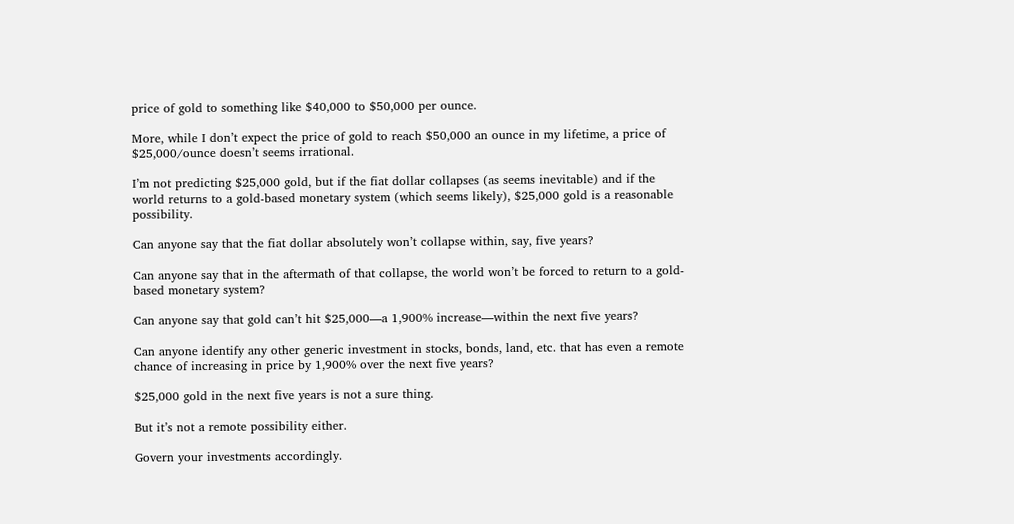price of gold to something like $40,000 to $50,000 per ounce.

More, while I don’t expect the price of gold to reach $50,000 an ounce in my lifetime, a price of $25,000/ounce doesn’t seems irrational.

I’m not predicting $25,000 gold, but if the fiat dollar collapses (as seems inevitable) and if the world returns to a gold-based monetary system (which seems likely), $25,000 gold is a reasonable possibility.

Can anyone say that the fiat dollar absolutely won’t collapse within, say, five years?

Can anyone say that in the aftermath of that collapse, the world won’t be forced to return to a gold-based monetary system?

Can anyone say that gold can’t hit $25,000—a 1,900% increase—within the next five years?

Can anyone identify any other generic investment in stocks, bonds, land, etc. that has even a remote chance of increasing in price by 1,900% over the next five years?

$25,000 gold in the next five years is not a sure thing.

But it’s not a remote possibility either.

Govern your investments accordingly.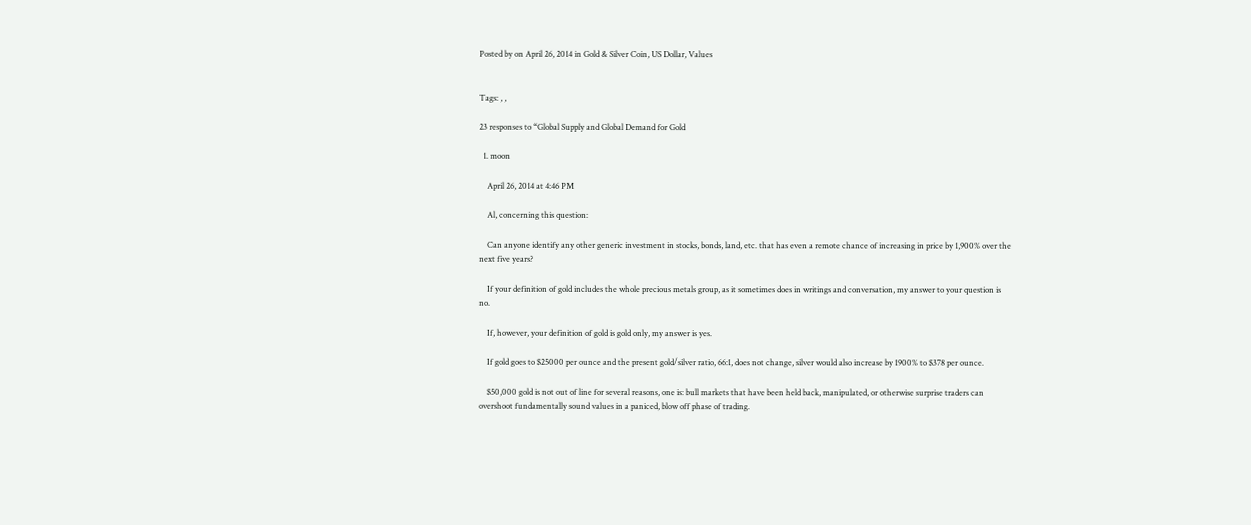Posted by on April 26, 2014 in Gold & Silver Coin, US Dollar, Values


Tags: , ,

23 responses to “Global Supply and Global Demand for Gold

  1. moon

    April 26, 2014 at 4:46 PM

    Al, concerning this question:

    Can anyone identify any other generic investment in stocks, bonds, land, etc. that has even a remote chance of increasing in price by 1,900% over the next five years?

    If your definition of gold includes the whole precious metals group, as it sometimes does in writings and conversation, my answer to your question is no.

    If, however, your definition of gold is gold only, my answer is yes.

    If gold goes to $25000 per ounce and the present gold/silver ratio, 66:1, does not change, silver would also increase by 1900% to $378 per ounce.

    $50,000 gold is not out of line for several reasons, one is: bull markets that have been held back, manipulated, or otherwise surprise traders can overshoot fundamentally sound values in a paniced, blow off phase of trading.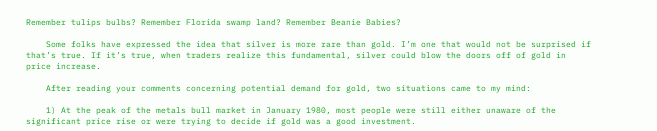Remember tulips bulbs? Remember Florida swamp land? Remember Beanie Babies?

    Some folks have expressed the idea that silver is more rare than gold. I’m one that would not be surprised if that’s true. If it’s true, when traders realize this fundamental, silver could blow the doors off of gold in price increase.

    After reading your comments concerning potential demand for gold, two situations came to my mind:

    1) At the peak of the metals bull market in January 1980, most people were still either unaware of the significant price rise or were trying to decide if gold was a good investment.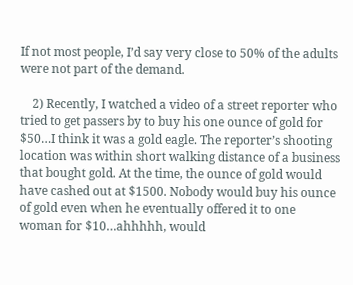If not most people, I’d say very close to 50% of the adults were not part of the demand.

    2) Recently, I watched a video of a street reporter who tried to get passers by to buy his one ounce of gold for $50…I think it was a gold eagle. The reporter’s shooting location was within short walking distance of a business that bought gold. At the time, the ounce of gold would have cashed out at $1500. Nobody would buy his ounce of gold even when he eventually offered it to one woman for $10…ahhhhh, would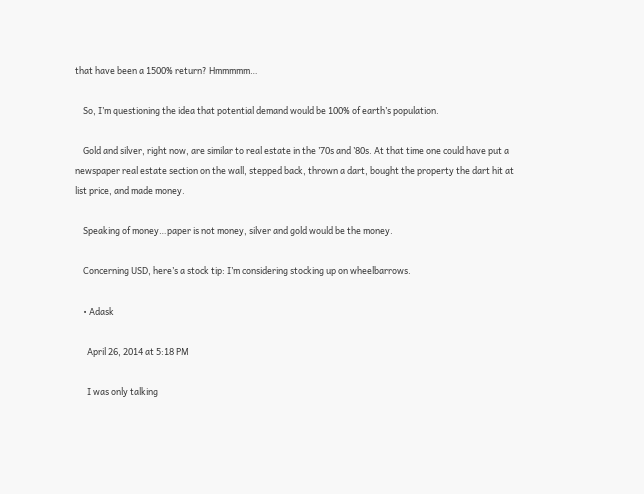that have been a 1500% return? Hmmmmm…

    So, I’m questioning the idea that potential demand would be 100% of earth’s population.

    Gold and silver, right now, are similar to real estate in the ’70s and ’80s. At that time one could have put a newspaper real estate section on the wall, stepped back, thrown a dart, bought the property the dart hit at list price, and made money.

    Speaking of money…paper is not money, silver and gold would be the money.

    Concerning USD, here’s a stock tip: I’m considering stocking up on wheelbarrows.

    • Adask

      April 26, 2014 at 5:18 PM

      I was only talking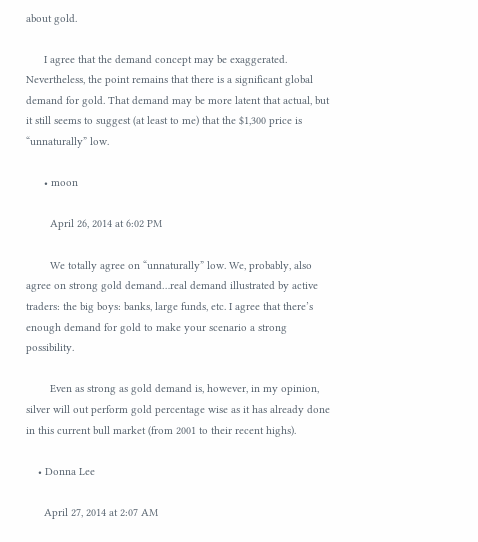about gold.

      I agree that the demand concept may be exaggerated. Nevertheless, the point remains that there is a significant global demand for gold. That demand may be more latent that actual, but it still seems to suggest (at least to me) that the $1,300 price is “unnaturally” low.

      • moon

        April 26, 2014 at 6:02 PM

        We totally agree on “unnaturally” low. We, probably, also agree on strong gold demand…real demand illustrated by active traders: the big boys: banks, large funds, etc. I agree that there’s enough demand for gold to make your scenario a strong possibility.

        Even as strong as gold demand is, however, in my opinion, silver will out perform gold percentage wise as it has already done in this current bull market (from 2001 to their recent highs).

    • Donna Lee

      April 27, 2014 at 2:07 AM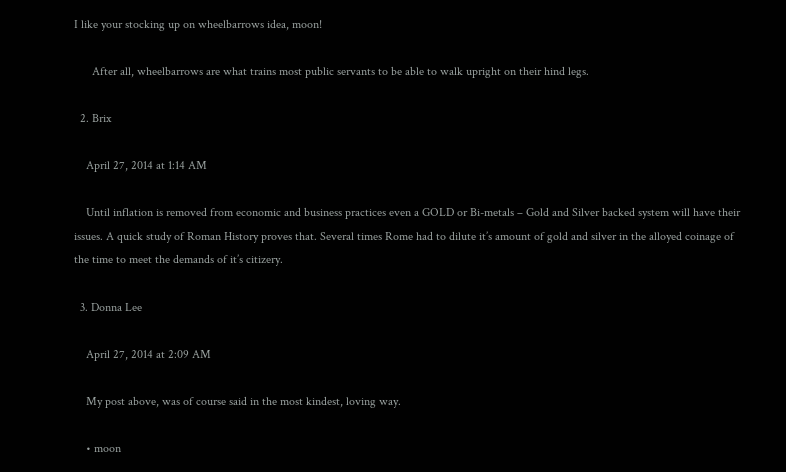I like your stocking up on wheelbarrows idea, moon!

      After all, wheelbarrows are what trains most public servants to be able to walk upright on their hind legs.

  2. Brix

    April 27, 2014 at 1:14 AM

    Until inflation is removed from economic and business practices even a GOLD or Bi-metals – Gold and Silver backed system will have their issues. A quick study of Roman History proves that. Several times Rome had to dilute it’s amount of gold and silver in the alloyed coinage of the time to meet the demands of it’s citizery.

  3. Donna Lee

    April 27, 2014 at 2:09 AM

    My post above, was of course said in the most kindest, loving way.

    • moon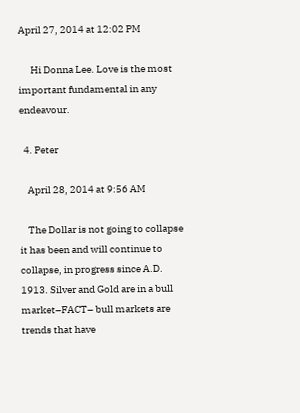April 27, 2014 at 12:02 PM

      Hi Donna Lee. Love is the most important fundamental in any endeavour.

  4. Peter

    April 28, 2014 at 9:56 AM

    The Dollar is not going to collapse it has been and will continue to collapse, in progress since A.D. 1913. Silver and Gold are in a bull market–FACT– bull markets are trends that have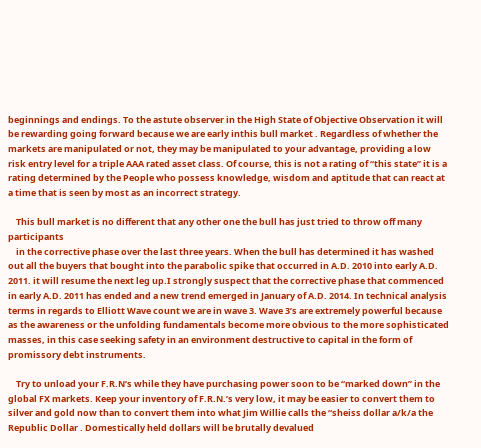beginnings and endings. To the astute observer in the High State of Objective Observation it will be rewarding going forward because we are early inthis bull market . Regardless of whether the markets are manipulated or not, they may be manipulated to your advantage, providing a low risk entry level for a triple AAA rated asset class. Of course, this is not a rating of “this state” it is a rating determined by the People who possess knowledge, wisdom and aptitude that can react at a time that is seen by most as an incorrect strategy.

    This bull market is no different that any other one the bull has just tried to throw off many participants
    in the corrective phase over the last three years. When the bull has determined it has washed out all the buyers that bought into the parabolic spike that occurred in A.D. 2010 into early A.D. 2011. it will resume the next leg up.I strongly suspect that the corrective phase that commenced in early A.D. 2011 has ended and a new trend emerged in January of A.D. 2014. In technical analysis terms in regards to Elliott Wave count we are in wave 3. Wave 3’s are extremely powerful because as the awareness or the unfolding fundamentals become more obvious to the more sophisticated masses, in this case seeking safety in an environment destructive to capital in the form of promissory debt instruments.

    Try to unload your F.R.N’s while they have purchasing power soon to be “marked down” in the global FX markets. Keep your inventory of F.R.N.’s very low, it may be easier to convert them to silver and gold now than to convert them into what Jim Willie calls the “sheiss dollar a/k/a the Republic Dollar . Domestically held dollars will be brutally devalued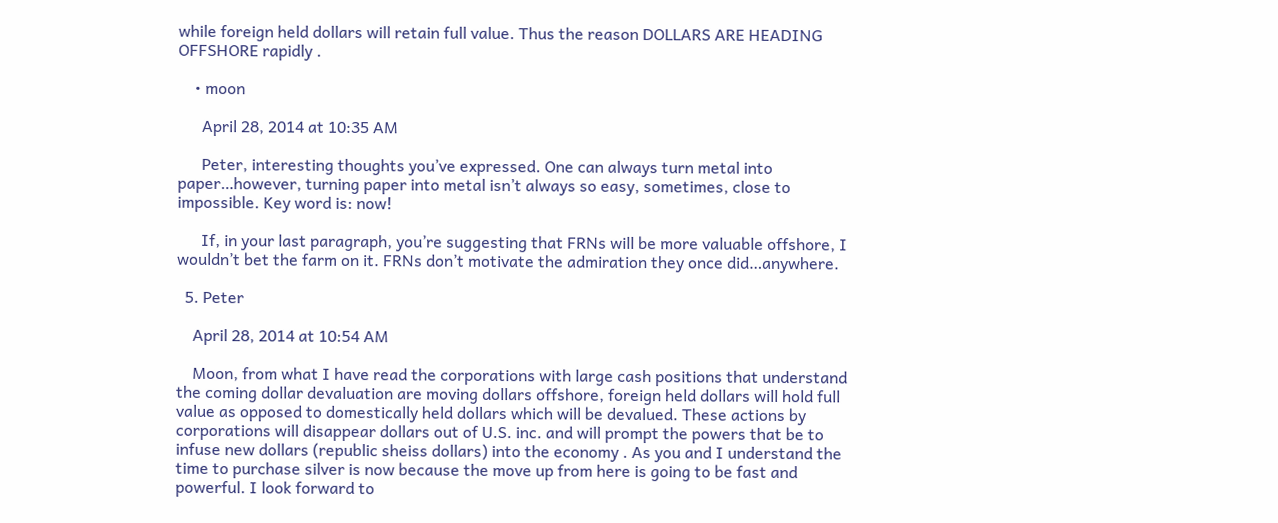while foreign held dollars will retain full value. Thus the reason DOLLARS ARE HEADING OFFSHORE rapidly .

    • moon

      April 28, 2014 at 10:35 AM

      Peter, interesting thoughts you’ve expressed. One can always turn metal into paper…however, turning paper into metal isn’t always so easy, sometimes, close to impossible. Key word is: now!

      If, in your last paragraph, you’re suggesting that FRNs will be more valuable offshore, I wouldn’t bet the farm on it. FRNs don’t motivate the admiration they once did…anywhere.

  5. Peter

    April 28, 2014 at 10:54 AM

    Moon, from what I have read the corporations with large cash positions that understand the coming dollar devaluation are moving dollars offshore, foreign held dollars will hold full value as opposed to domestically held dollars which will be devalued. These actions by corporations will disappear dollars out of U.S. inc. and will prompt the powers that be to infuse new dollars (republic sheiss dollars) into the economy . As you and I understand the time to purchase silver is now because the move up from here is going to be fast and powerful. I look forward to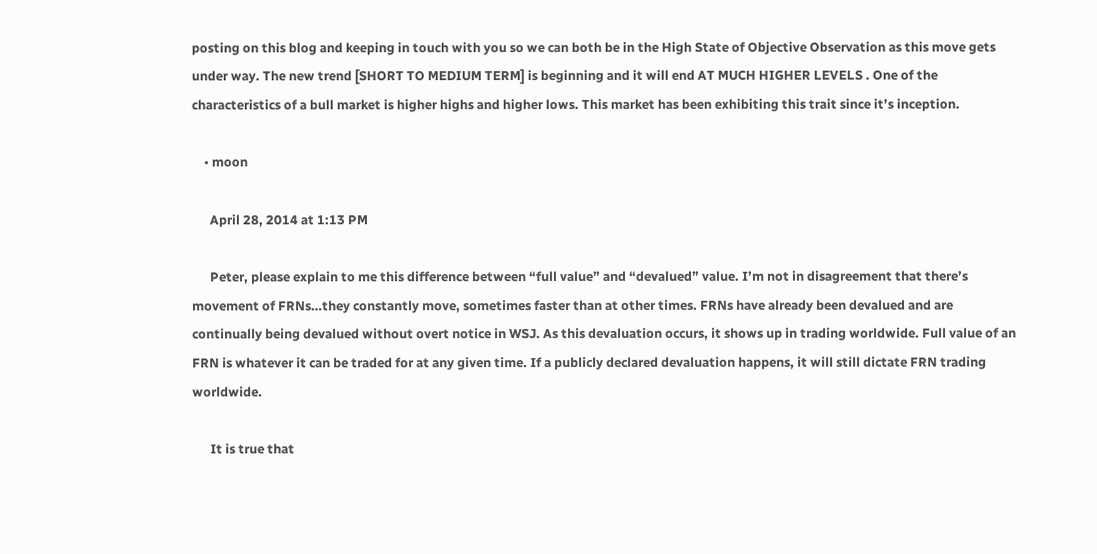posting on this blog and keeping in touch with you so we can both be in the High State of Objective Observation as this move gets under way. The new trend [SHORT TO MEDIUM TERM] is beginning and it will end AT MUCH HIGHER LEVELS . One of the characteristics of a bull market is higher highs and higher lows. This market has been exhibiting this trait since it’s inception.

    • moon

      April 28, 2014 at 1:13 PM

      Peter, please explain to me this difference between “full value” and “devalued” value. I’m not in disagreement that there’s movement of FRNs…they constantly move, sometimes faster than at other times. FRNs have already been devalued and are continually being devalued without overt notice in WSJ. As this devaluation occurs, it shows up in trading worldwide. Full value of an FRN is whatever it can be traded for at any given time. If a publicly declared devaluation happens, it will still dictate FRN trading worldwide.

      It is true that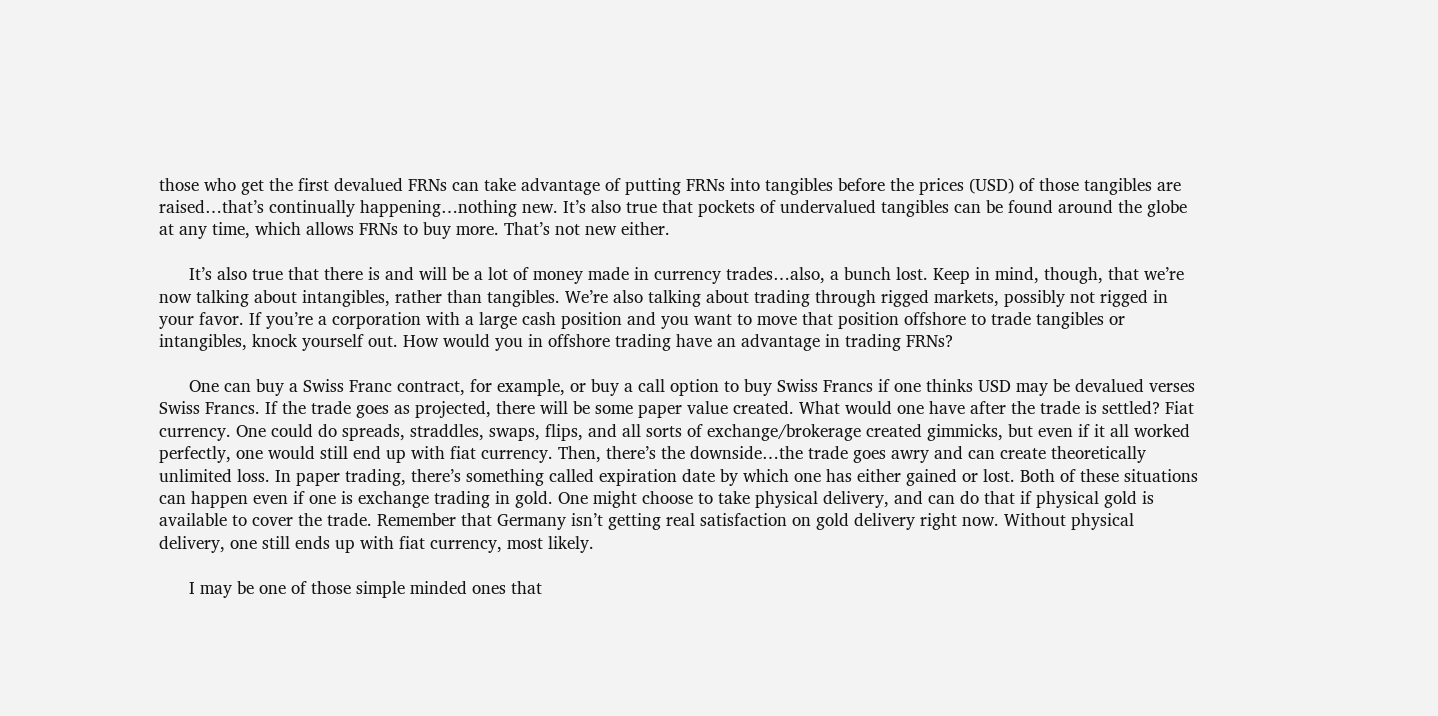those who get the first devalued FRNs can take advantage of putting FRNs into tangibles before the prices (USD) of those tangibles are raised…that’s continually happening…nothing new. It’s also true that pockets of undervalued tangibles can be found around the globe at any time, which allows FRNs to buy more. That’s not new either.

      It’s also true that there is and will be a lot of money made in currency trades…also, a bunch lost. Keep in mind, though, that we’re now talking about intangibles, rather than tangibles. We’re also talking about trading through rigged markets, possibly not rigged in your favor. If you’re a corporation with a large cash position and you want to move that position offshore to trade tangibles or intangibles, knock yourself out. How would you in offshore trading have an advantage in trading FRNs?

      One can buy a Swiss Franc contract, for example, or buy a call option to buy Swiss Francs if one thinks USD may be devalued verses Swiss Francs. If the trade goes as projected, there will be some paper value created. What would one have after the trade is settled? Fiat currency. One could do spreads, straddles, swaps, flips, and all sorts of exchange/brokerage created gimmicks, but even if it all worked perfectly, one would still end up with fiat currency. Then, there’s the downside…the trade goes awry and can create theoretically unlimited loss. In paper trading, there’s something called expiration date by which one has either gained or lost. Both of these situations can happen even if one is exchange trading in gold. One might choose to take physical delivery, and can do that if physical gold is available to cover the trade. Remember that Germany isn’t getting real satisfaction on gold delivery right now. Without physical delivery, one still ends up with fiat currency, most likely.

      I may be one of those simple minded ones that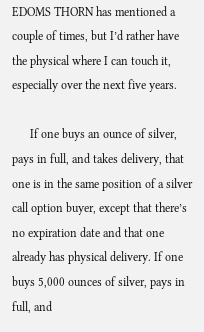EDOMS THORN has mentioned a couple of times, but I’d rather have the physical where I can touch it, especially over the next five years.

      If one buys an ounce of silver, pays in full, and takes delivery, that one is in the same position of a silver call option buyer, except that there’s no expiration date and that one already has physical delivery. If one buys 5,000 ounces of silver, pays in full, and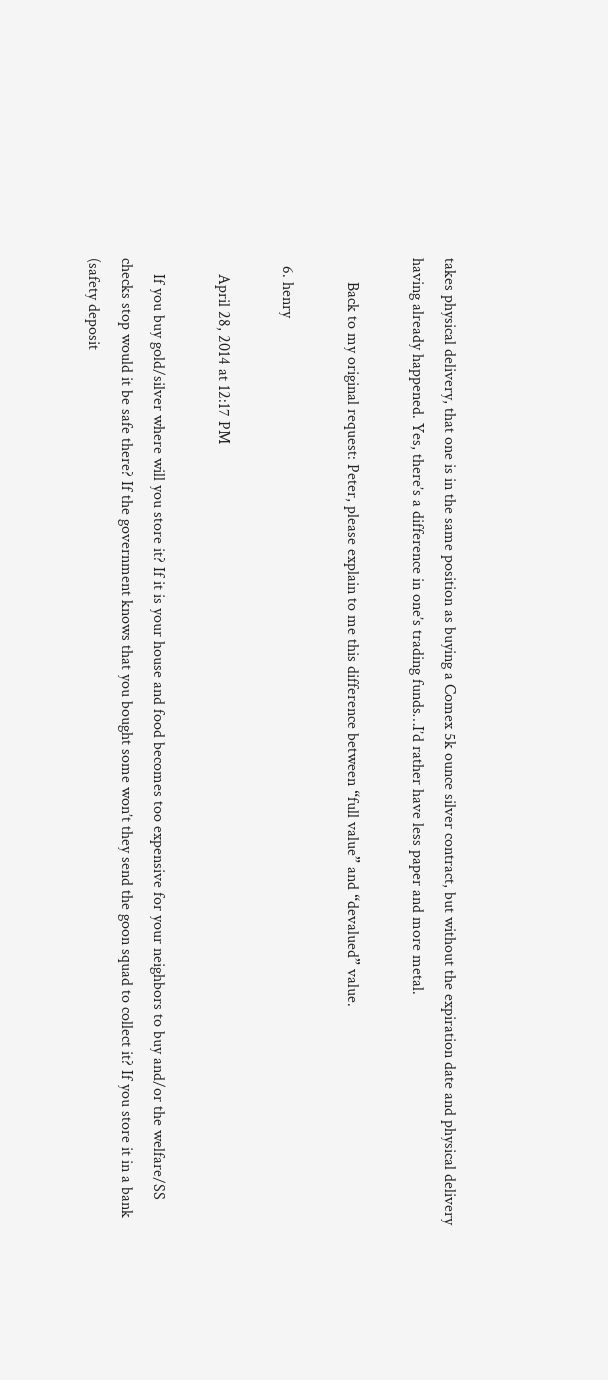takes physical delivery, that one is in the same position as buying a Comex 5k ounce silver contract, but without the expiration date and physical delivery having already happened. Yes, there’s a difference in one’s trading funds…I’d rather have less paper and more metal.

      Back to my original request: Peter, please explain to me this difference between “full value” and “devalued” value.

  6. henry

    April 28, 2014 at 12:17 PM

    If you buy gold/silver where will you store it? If it is your house and food becomes too expensive for your neighbors to buy and/or the welfare/SS checks stop would it be safe there? If the government knows that you bought some won’t they send the goon squad to collect it? If you store it in a bank (safety deposit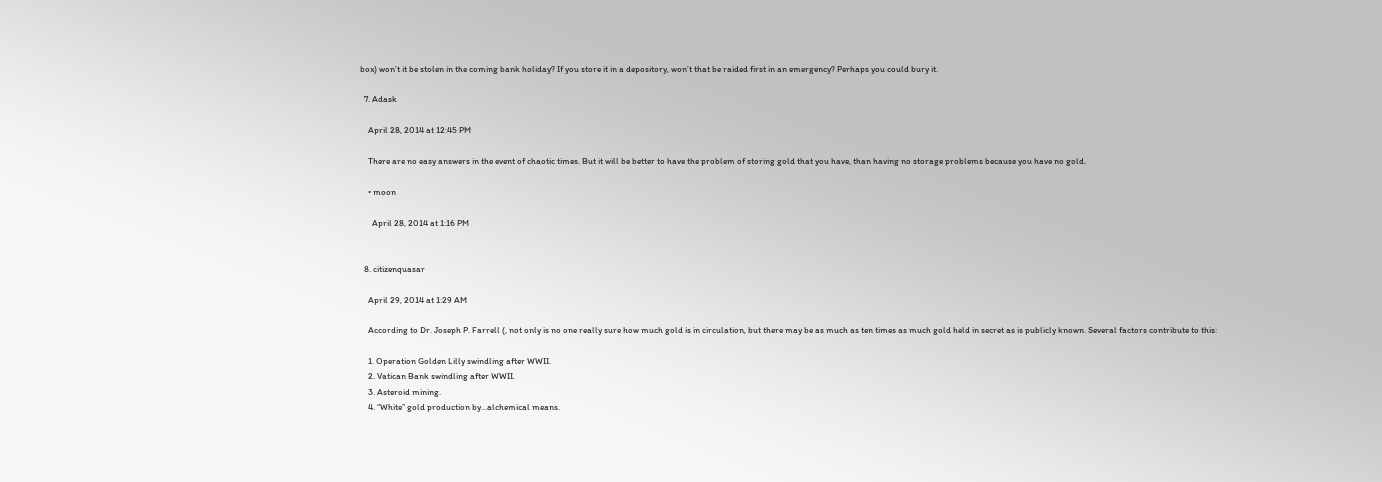box) won’t it be stolen in the coming bank holiday? If you store it in a depository, won’t that be raided first in an emergency? Perhaps you could bury it.

  7. Adask

    April 28, 2014 at 12:45 PM

    There are no easy answers in the event of chaotic times. But it will be better to have the problem of storing gold that you have, than having no storage problems because you have no gold.

    • moon

      April 28, 2014 at 1:16 PM


  8. citizenquasar

    April 29, 2014 at 1:29 AM

    According to Dr. Joseph P. Farrell (, not only is no one really sure how much gold is in circulation, but there may be as much as ten times as much gold held in secret as is publicly known. Several factors contribute to this:

    1. Operation Golden Lilly swindling after WWII.
    2. Vatican Bank swindling after WWII.
    3. Asteroid mining.
    4. “White” gold production by…alchemical means.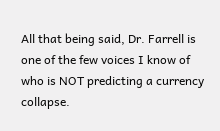All that being said, Dr. Farrell is one of the few voices I know of who is NOT predicting a currency collapse.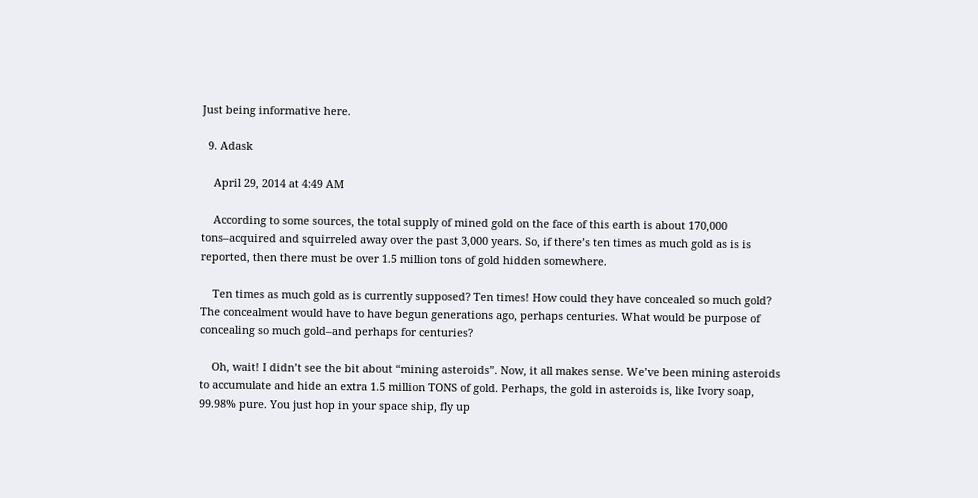Just being informative here.

  9. Adask

    April 29, 2014 at 4:49 AM

    According to some sources, the total supply of mined gold on the face of this earth is about 170,000 tons–acquired and squirreled away over the past 3,000 years. So, if there’s ten times as much gold as is is reported, then there must be over 1.5 million tons of gold hidden somewhere.

    Ten times as much gold as is currently supposed? Ten times! How could they have concealed so much gold? The concealment would have to have begun generations ago, perhaps centuries. What would be purpose of concealing so much gold–and perhaps for centuries?

    Oh, wait! I didn’t see the bit about “mining asteroids”. Now, it all makes sense. We’ve been mining asteroids to accumulate and hide an extra 1.5 million TONS of gold. Perhaps, the gold in asteroids is, like Ivory soap, 99.98% pure. You just hop in your space ship, fly up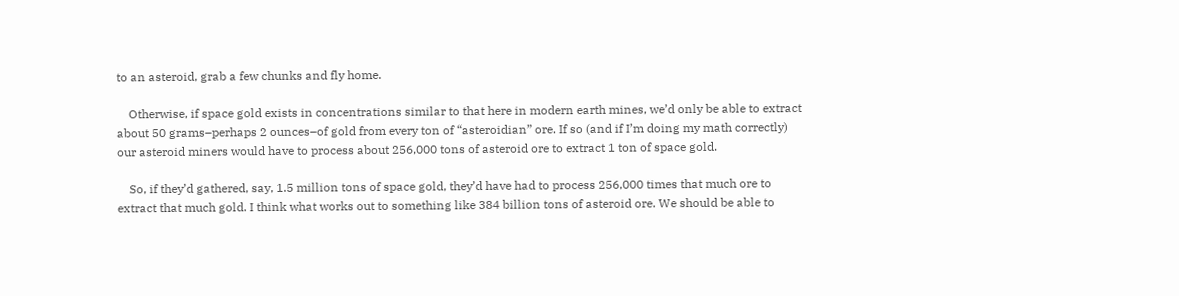to an asteroid, grab a few chunks and fly home.

    Otherwise, if space gold exists in concentrations similar to that here in modern earth mines, we’d only be able to extract about 50 grams–perhaps 2 ounces–of gold from every ton of “asteroidian” ore. If so (and if I’m doing my math correctly) our asteroid miners would have to process about 256,000 tons of asteroid ore to extract 1 ton of space gold.

    So, if they’d gathered, say, 1.5 million tons of space gold, they’d have had to process 256,000 times that much ore to extract that much gold. I think what works out to something like 384 billion tons of asteroid ore. We should be able to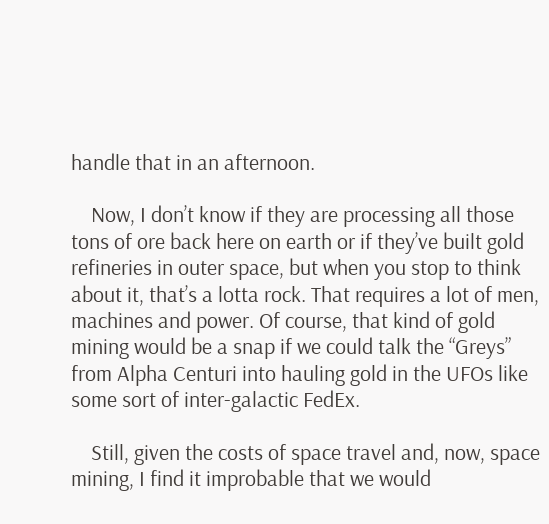handle that in an afternoon.

    Now, I don’t know if they are processing all those tons of ore back here on earth or if they’ve built gold refineries in outer space, but when you stop to think about it, that’s a lotta rock. That requires a lot of men, machines and power. Of course, that kind of gold mining would be a snap if we could talk the “Greys” from Alpha Centuri into hauling gold in the UFOs like some sort of inter-galactic FedEx.

    Still, given the costs of space travel and, now, space mining, I find it improbable that we would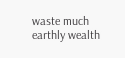waste much earthly wealth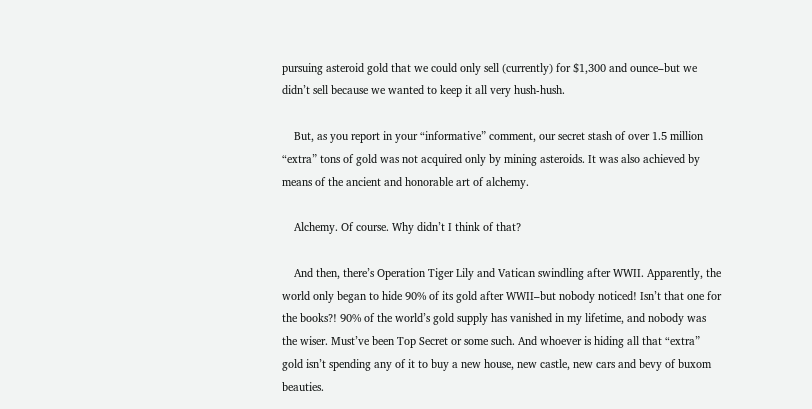pursuing asteroid gold that we could only sell (currently) for $1,300 and ounce–but we didn’t sell because we wanted to keep it all very hush-hush.

    But, as you report in your “informative” comment, our secret stash of over 1.5 million “extra” tons of gold was not acquired only by mining asteroids. It was also achieved by means of the ancient and honorable art of alchemy.

    Alchemy. Of course. Why didn’t I think of that?

    And then, there’s Operation Tiger Lily and Vatican swindling after WWII. Apparently, the world only began to hide 90% of its gold after WWII–but nobody noticed! Isn’t that one for the books?! 90% of the world’s gold supply has vanished in my lifetime, and nobody was the wiser. Must’ve been Top Secret or some such. And whoever is hiding all that “extra” gold isn’t spending any of it to buy a new house, new castle, new cars and bevy of buxom beauties.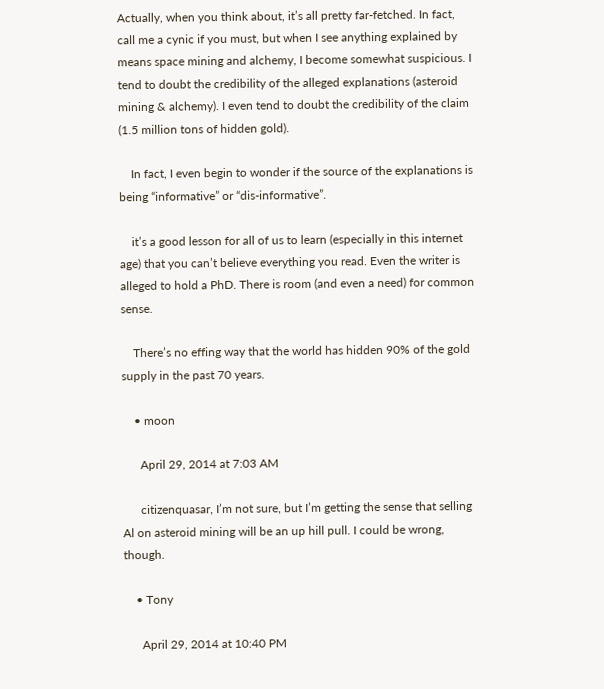Actually, when you think about, it’s all pretty far-fetched. In fact, call me a cynic if you must, but when I see anything explained by means space mining and alchemy, I become somewhat suspicious. I tend to doubt the credibility of the alleged explanations (asteroid mining & alchemy). I even tend to doubt the credibility of the claim (1.5 million tons of hidden gold).

    In fact, I even begin to wonder if the source of the explanations is being “informative” or “dis-informative”.

    it’s a good lesson for all of us to learn (especially in this internet age) that you can’t believe everything you read. Even the writer is alleged to hold a PhD. There is room (and even a need) for common sense.

    There’s no effing way that the world has hidden 90% of the gold supply in the past 70 years.

    • moon

      April 29, 2014 at 7:03 AM

      citizenquasar, I’m not sure, but I’m getting the sense that selling Al on asteroid mining will be an up hill pull. I could be wrong, though.

    • Tony

      April 29, 2014 at 10:40 PM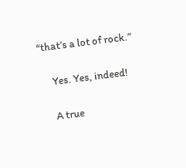“that’s a lot of rock.”

      Yes. Yes, indeed!

      A true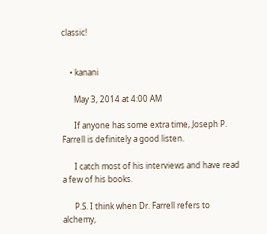classic!


    • kanani

      May 3, 2014 at 4:00 AM

      If anyone has some extra time, Joseph P. Farrell is definitely a good listen.

      I catch most of his interviews and have read a few of his books.

      P.S. I think when Dr. Farrell refers to alchemy,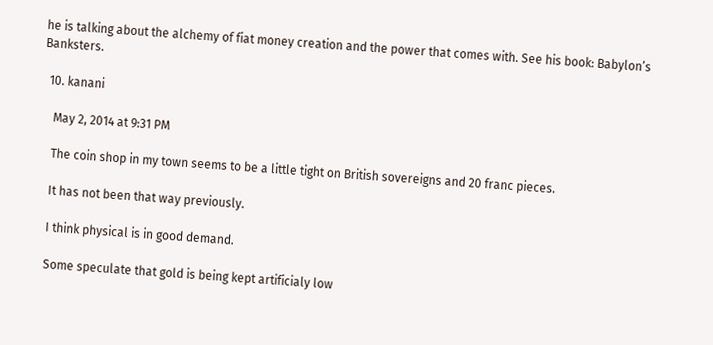he is talking about the alchemy of fiat money creation and the power that comes with. See his book: Babylon’s Banksters.

  10. kanani

    May 2, 2014 at 9:31 PM

    The coin shop in my town seems to be a little tight on British sovereigns and 20 franc pieces.

    It has not been that way previously.

    I think physical is in good demand.

    Some speculate that gold is being kept artificialy low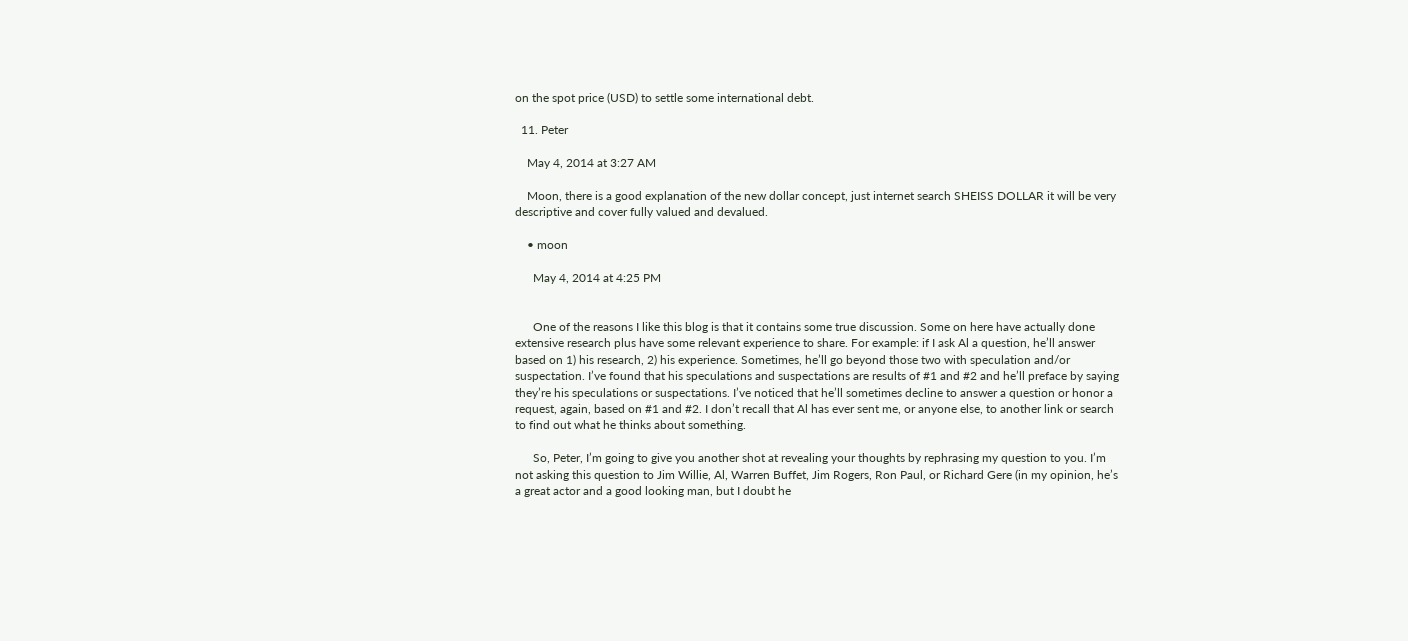on the spot price (USD) to settle some international debt.

  11. Peter

    May 4, 2014 at 3:27 AM

    Moon, there is a good explanation of the new dollar concept, just internet search SHEISS DOLLAR it will be very descriptive and cover fully valued and devalued.

    • moon

      May 4, 2014 at 4:25 PM


      One of the reasons I like this blog is that it contains some true discussion. Some on here have actually done extensive research plus have some relevant experience to share. For example: if I ask Al a question, he’ll answer based on 1) his research, 2) his experience. Sometimes, he’ll go beyond those two with speculation and/or suspectation. I’ve found that his speculations and suspectations are results of #1 and #2 and he’ll preface by saying they’re his speculations or suspectations. I’ve noticed that he’ll sometimes decline to answer a question or honor a request, again, based on #1 and #2. I don’t recall that Al has ever sent me, or anyone else, to another link or search to find out what he thinks about something.

      So, Peter, I’m going to give you another shot at revealing your thoughts by rephrasing my question to you. I’m not asking this question to Jim Willie, Al, Warren Buffet, Jim Rogers, Ron Paul, or Richard Gere (in my opinion, he’s a great actor and a good looking man, but I doubt he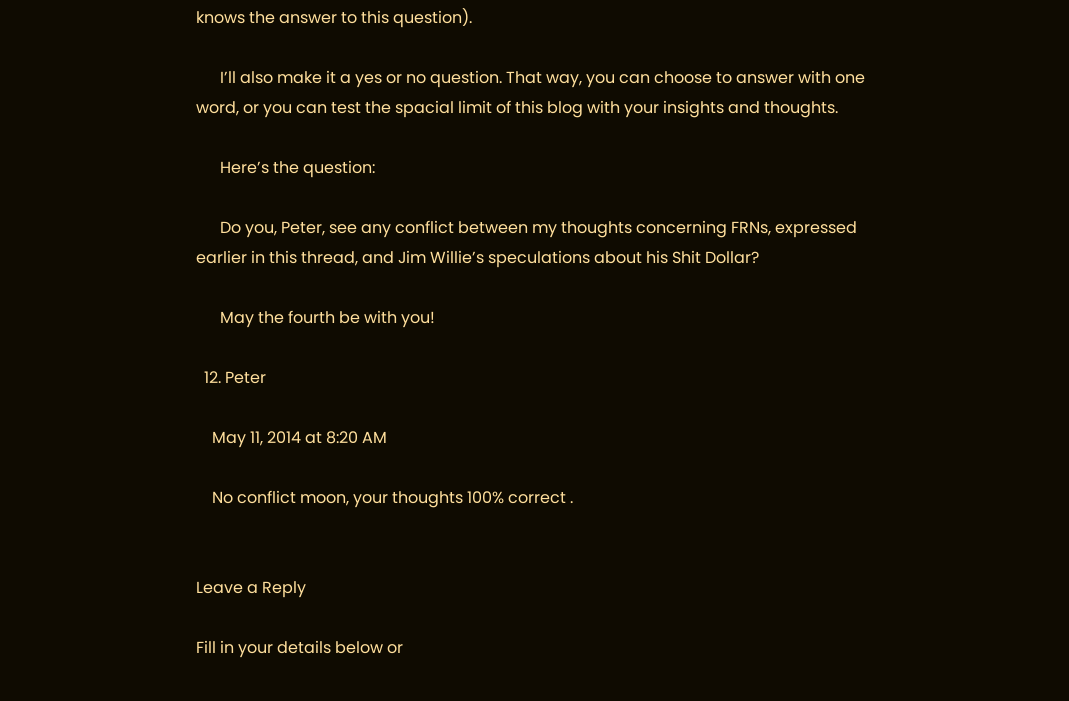knows the answer to this question).

      I’ll also make it a yes or no question. That way, you can choose to answer with one word, or you can test the spacial limit of this blog with your insights and thoughts.

      Here’s the question:

      Do you, Peter, see any conflict between my thoughts concerning FRNs, expressed earlier in this thread, and Jim Willie’s speculations about his Shit Dollar?

      May the fourth be with you!

  12. Peter

    May 11, 2014 at 8:20 AM

    No conflict moon, your thoughts 100% correct .


Leave a Reply

Fill in your details below or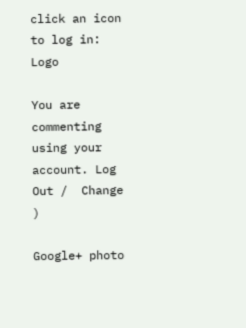click an icon to log in: Logo

You are commenting using your account. Log Out /  Change )

Google+ photo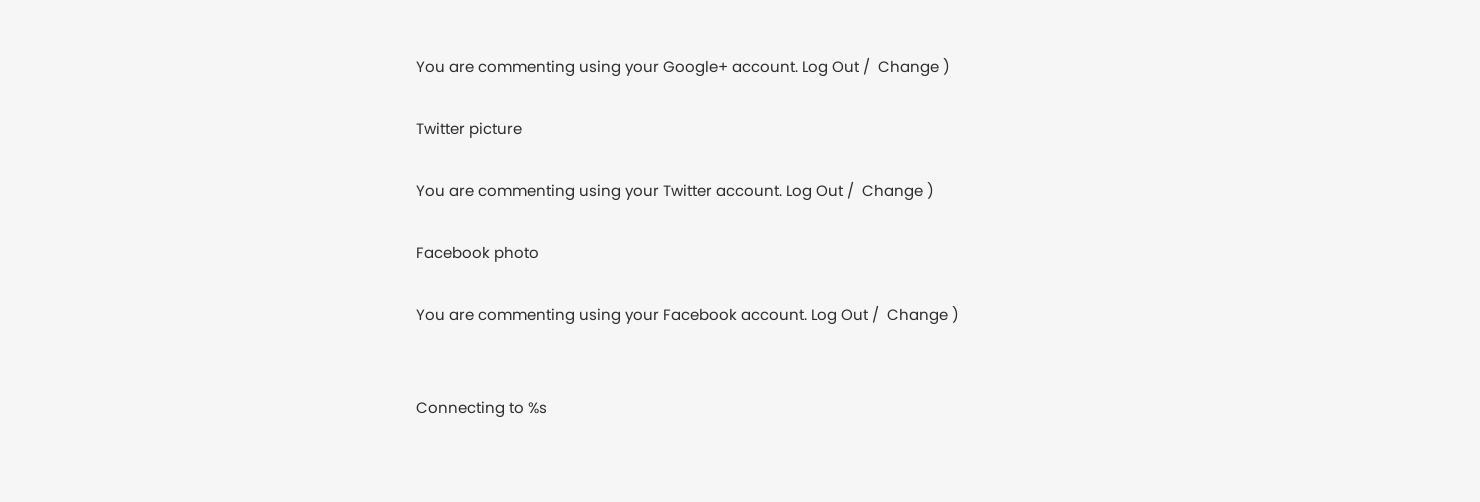You are commenting using your Google+ account. Log Out /  Change )

Twitter picture

You are commenting using your Twitter account. Log Out /  Change )

Facebook photo

You are commenting using your Facebook account. Log Out /  Change )


Connecting to %s